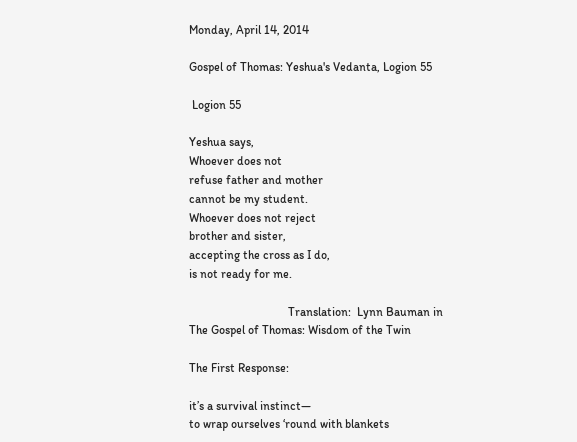Monday, April 14, 2014

Gospel of Thomas: Yeshua's Vedanta, Logion 55

 Logion 55

Yeshua says,
Whoever does not
refuse father and mother
cannot be my student.
Whoever does not reject
brother and sister,
accepting the cross as I do,
is not ready for me.

                                 Translation:  Lynn Bauman in
The Gospel of Thomas: Wisdom of the Twin

The First Response:

it’s a survival instinct—
to wrap ourselves ‘round with blankets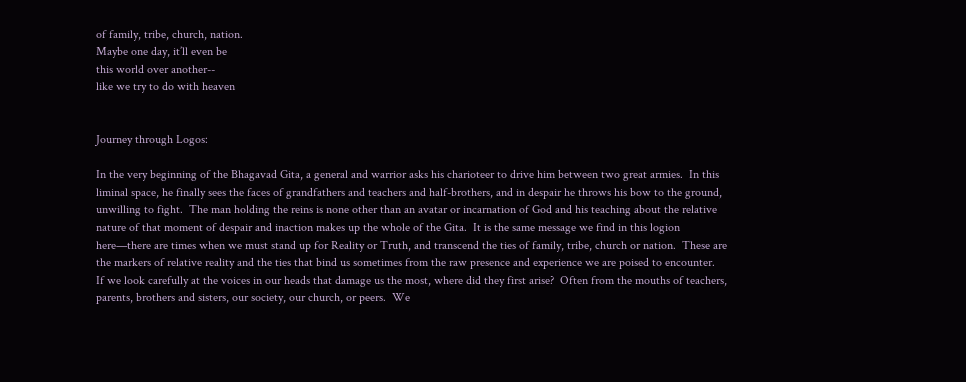of family, tribe, church, nation.
Maybe one day, it’ll even be
this world over another--
like we try to do with heaven


Journey through Logos:

In the very beginning of the Bhagavad Gita, a general and warrior asks his charioteer to drive him between two great armies.  In this liminal space, he finally sees the faces of grandfathers and teachers and half-brothers, and in despair he throws his bow to the ground, unwilling to fight.  The man holding the reins is none other than an avatar or incarnation of God and his teaching about the relative nature of that moment of despair and inaction makes up the whole of the Gita.  It is the same message we find in this logion here—there are times when we must stand up for Reality or Truth, and transcend the ties of family, tribe, church or nation.  These are the markers of relative reality and the ties that bind us sometimes from the raw presence and experience we are poised to encounter.
If we look carefully at the voices in our heads that damage us the most, where did they first arise?  Often from the mouths of teachers, parents, brothers and sisters, our society, our church, or peers.  We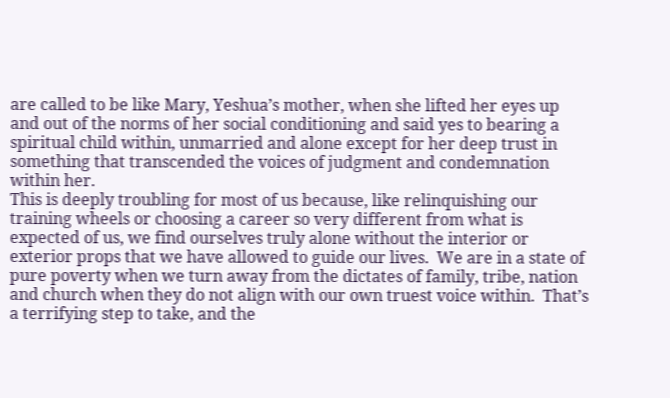are called to be like Mary, Yeshua’s mother, when she lifted her eyes up and out of the norms of her social conditioning and said yes to bearing a spiritual child within, unmarried and alone except for her deep trust in something that transcended the voices of judgment and condemnation within her.
This is deeply troubling for most of us because, like relinquishing our training wheels or choosing a career so very different from what is expected of us, we find ourselves truly alone without the interior or exterior props that we have allowed to guide our lives.  We are in a state of pure poverty when we turn away from the dictates of family, tribe, nation and church when they do not align with our own truest voice within.  That’s a terrifying step to take, and the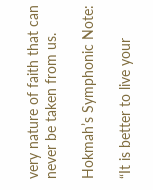very nature of faith that can never be taken from us.

Hokmah’s Symphonic Note:

“It is better to live your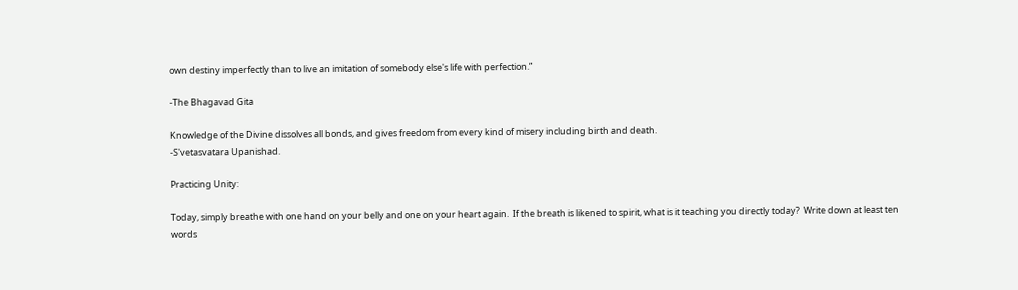own destiny imperfectly than to live an imitation of somebody else's life with perfection.”

-The Bhagavad Gita

Knowledge of the Divine dissolves all bonds, and gives freedom from every kind of misery including birth and death.
-S'vetasvatara Upanishad.

Practicing Unity:

Today, simply breathe with one hand on your belly and one on your heart again.  If the breath is likened to spirit, what is it teaching you directly today?  Write down at least ten words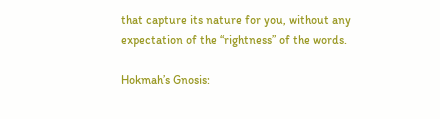that capture its nature for you, without any expectation of the “rightness” of the words.

Hokmah’s Gnosis: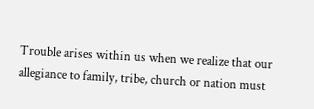Trouble arises within us when we realize that our allegiance to family, tribe, church or nation must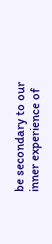be secondary to our inner experience of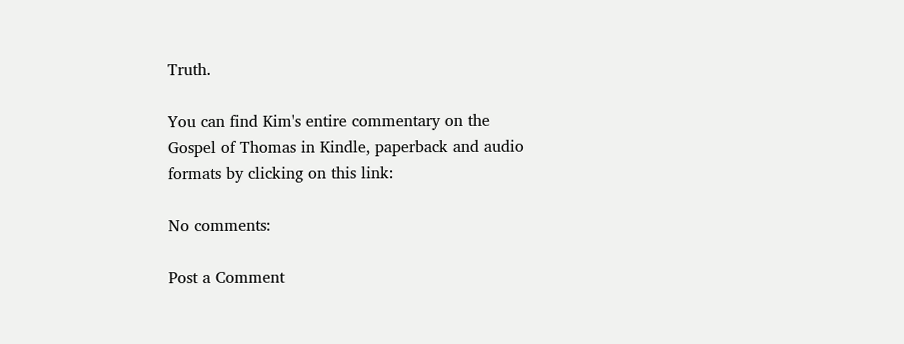Truth.

You can find Kim's entire commentary on the Gospel of Thomas in Kindle, paperback and audio formats by clicking on this link:

No comments:

Post a Comment